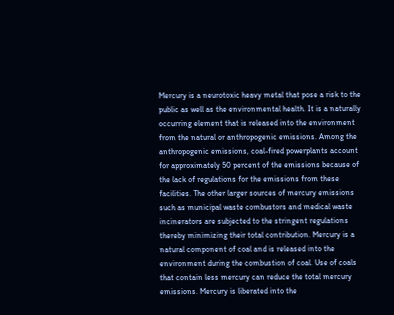Mercury is a neurotoxic heavy metal that pose a risk to the public as well as the environmental health. It is a naturally occurring element that is released into the environment from the natural or anthropogenic emissions. Among the anthropogenic emissions, coal-fired powerplants account for approximately 50 percent of the emissions because of the lack of regulations for the emissions from these facilities. The other larger sources of mercury emissions such as municipal waste combustors and medical waste incinerators are subjected to the stringent regulations thereby minimizing their total contribution. Mercury is a natural component of coal and is released into the environment during the combustion of coal. Use of coals that contain less mercury can reduce the total mercury emissions. Mercury is liberated into the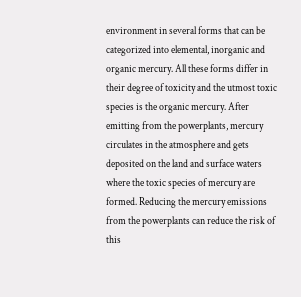environment in several forms that can be categorized into elemental, inorganic and organic mercury. All these forms differ in their degree of toxicity and the utmost toxic species is the organic mercury. After emitting from the powerplants, mercury circulates in the atmosphere and gets deposited on the land and surface waters where the toxic species of mercury are formed. Reducing the mercury emissions from the powerplants can reduce the risk of this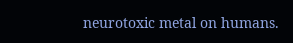neurotoxic metal on humans.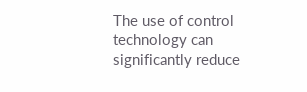The use of control technology can significantly reduce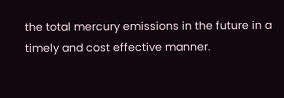the total mercury emissions in the future in a timely and cost effective manner.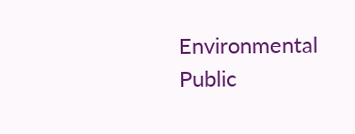Environmental Public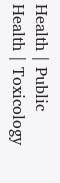Health | Public Health | Toxicology